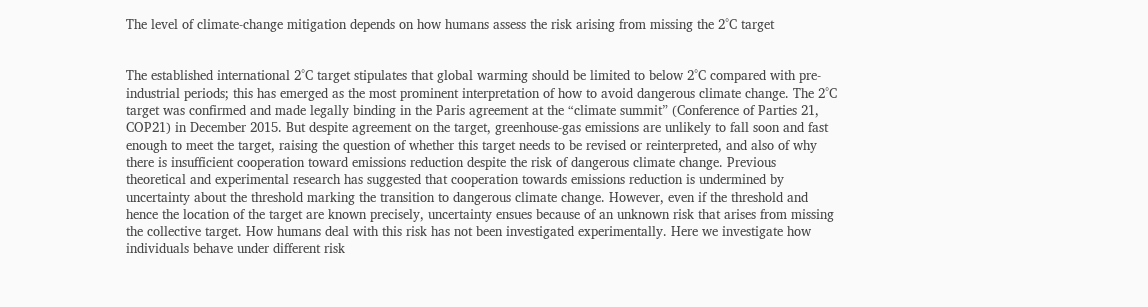The level of climate-change mitigation depends on how humans assess the risk arising from missing the 2°C target


The established international 2°C target stipulates that global warming should be limited to below 2°C compared with pre-industrial periods; this has emerged as the most prominent interpretation of how to avoid dangerous climate change. The 2°C target was confirmed and made legally binding in the Paris agreement at the “climate summit” (Conference of Parties 21, COP21) in December 2015. But despite agreement on the target, greenhouse-gas emissions are unlikely to fall soon and fast enough to meet the target, raising the question of whether this target needs to be revised or reinterpreted, and also of why there is insufficient cooperation toward emissions reduction despite the risk of dangerous climate change. Previous theoretical and experimental research has suggested that cooperation towards emissions reduction is undermined by uncertainty about the threshold marking the transition to dangerous climate change. However, even if the threshold and hence the location of the target are known precisely, uncertainty ensues because of an unknown risk that arises from missing the collective target. How humans deal with this risk has not been investigated experimentally. Here we investigate how individuals behave under different risk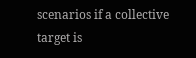scenarios if a collective target is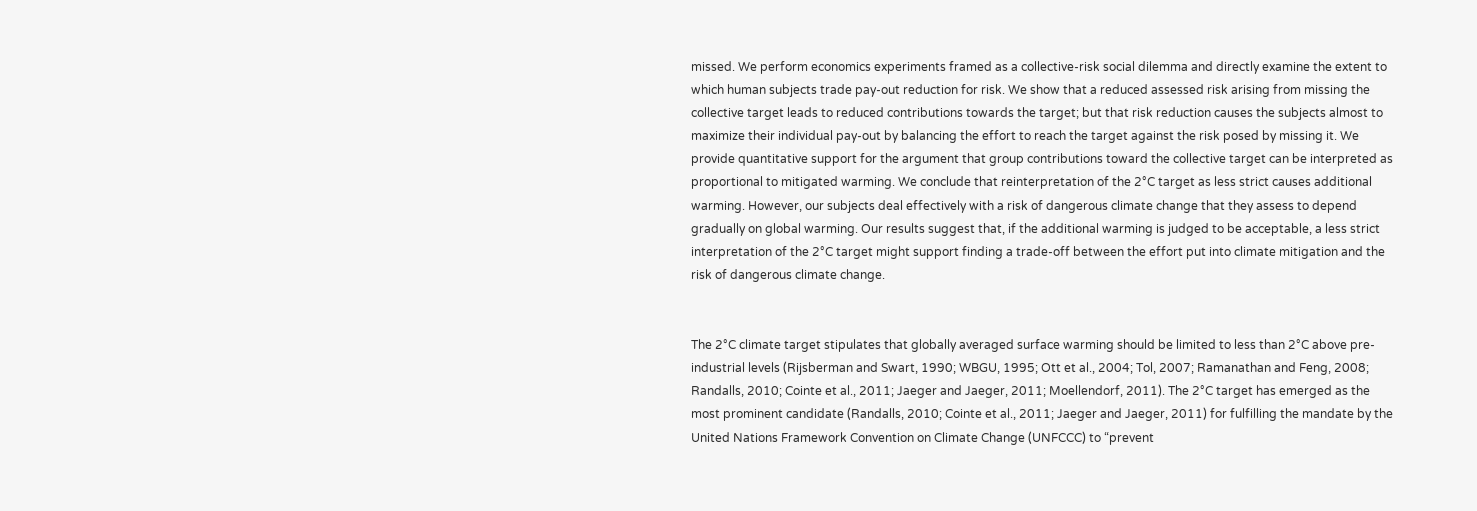missed. We perform economics experiments framed as a collective-risk social dilemma and directly examine the extent to which human subjects trade pay-out reduction for risk. We show that a reduced assessed risk arising from missing the collective target leads to reduced contributions towards the target; but that risk reduction causes the subjects almost to maximize their individual pay-out by balancing the effort to reach the target against the risk posed by missing it. We provide quantitative support for the argument that group contributions toward the collective target can be interpreted as proportional to mitigated warming. We conclude that reinterpretation of the 2°C target as less strict causes additional warming. However, our subjects deal effectively with a risk of dangerous climate change that they assess to depend gradually on global warming. Our results suggest that, if the additional warming is judged to be acceptable, a less strict interpretation of the 2°C target might support finding a trade-off between the effort put into climate mitigation and the risk of dangerous climate change.


The 2°C climate target stipulates that globally averaged surface warming should be limited to less than 2°C above pre-industrial levels (Rijsberman and Swart, 1990; WBGU, 1995; Ott et al., 2004; Tol, 2007; Ramanathan and Feng, 2008; Randalls, 2010; Cointe et al., 2011; Jaeger and Jaeger, 2011; Moellendorf, 2011). The 2°C target has emerged as the most prominent candidate (Randalls, 2010; Cointe et al., 2011; Jaeger and Jaeger, 2011) for fulfilling the mandate by the United Nations Framework Convention on Climate Change (UNFCCC) to “prevent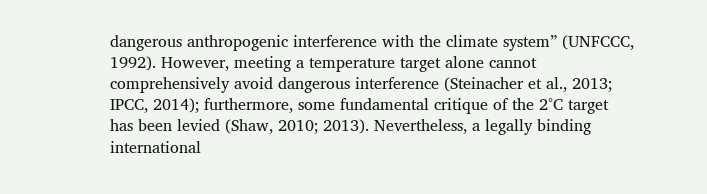dangerous anthropogenic interference with the climate system” (UNFCCC, 1992). However, meeting a temperature target alone cannot comprehensively avoid dangerous interference (Steinacher et al., 2013; IPCC, 2014); furthermore, some fundamental critique of the 2°C target has been levied (Shaw, 2010; 2013). Nevertheless, a legally binding international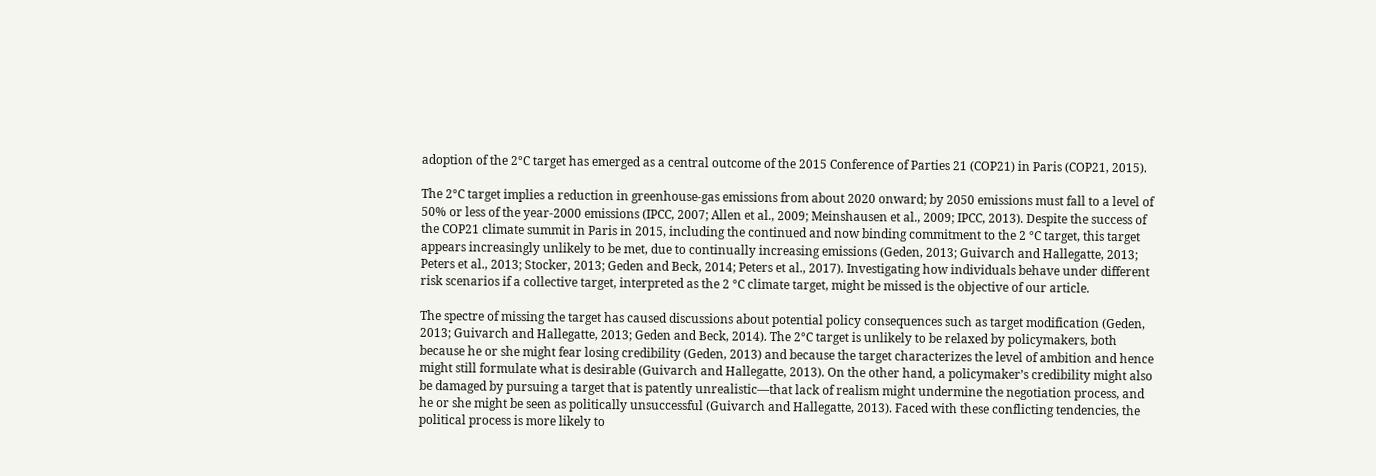adoption of the 2°C target has emerged as a central outcome of the 2015 Conference of Parties 21 (COP21) in Paris (COP21, 2015).

The 2°C target implies a reduction in greenhouse-gas emissions from about 2020 onward; by 2050 emissions must fall to a level of 50% or less of the year-2000 emissions (IPCC, 2007; Allen et al., 2009; Meinshausen et al., 2009; IPCC, 2013). Despite the success of the COP21 climate summit in Paris in 2015, including the continued and now binding commitment to the 2 °C target, this target appears increasingly unlikely to be met, due to continually increasing emissions (Geden, 2013; Guivarch and Hallegatte, 2013; Peters et al., 2013; Stocker, 2013; Geden and Beck, 2014; Peters et al., 2017). Investigating how individuals behave under different risk scenarios if a collective target, interpreted as the 2 °C climate target, might be missed is the objective of our article.

The spectre of missing the target has caused discussions about potential policy consequences such as target modification (Geden, 2013; Guivarch and Hallegatte, 2013; Geden and Beck, 2014). The 2°C target is unlikely to be relaxed by policymakers, both because he or she might fear losing credibility (Geden, 2013) and because the target characterizes the level of ambition and hence might still formulate what is desirable (Guivarch and Hallegatte, 2013). On the other hand, a policymaker’s credibility might also be damaged by pursuing a target that is patently unrealistic—that lack of realism might undermine the negotiation process, and he or she might be seen as politically unsuccessful (Guivarch and Hallegatte, 2013). Faced with these conflicting tendencies, the political process is more likely to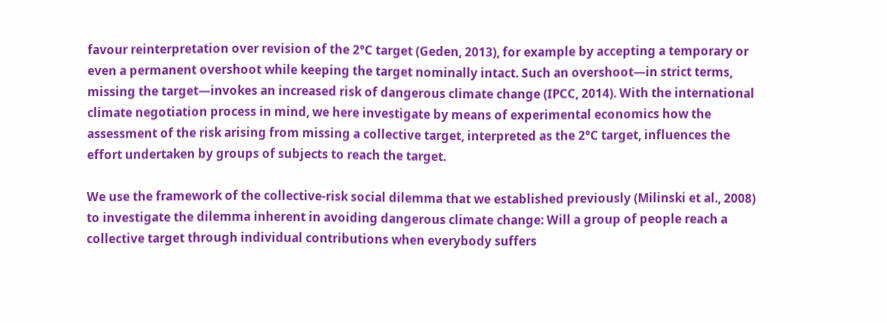favour reinterpretation over revision of the 2°C target (Geden, 2013), for example by accepting a temporary or even a permanent overshoot while keeping the target nominally intact. Such an overshoot—in strict terms, missing the target—invokes an increased risk of dangerous climate change (IPCC, 2014). With the international climate negotiation process in mind, we here investigate by means of experimental economics how the assessment of the risk arising from missing a collective target, interpreted as the 2°C target, influences the effort undertaken by groups of subjects to reach the target.

We use the framework of the collective-risk social dilemma that we established previously (Milinski et al., 2008) to investigate the dilemma inherent in avoiding dangerous climate change: Will a group of people reach a collective target through individual contributions when everybody suffers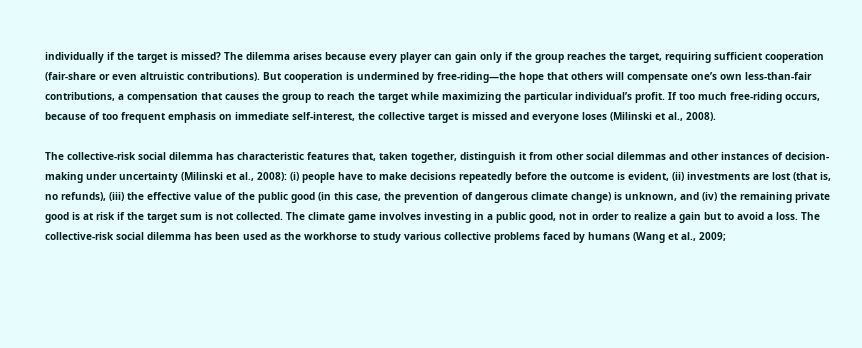individually if the target is missed? The dilemma arises because every player can gain only if the group reaches the target, requiring sufficient cooperation (fair-share or even altruistic contributions). But cooperation is undermined by free-riding—the hope that others will compensate one’s own less-than-fair contributions, a compensation that causes the group to reach the target while maximizing the particular individual’s profit. If too much free-riding occurs, because of too frequent emphasis on immediate self-interest, the collective target is missed and everyone loses (Milinski et al., 2008).

The collective-risk social dilemma has characteristic features that, taken together, distinguish it from other social dilemmas and other instances of decision-making under uncertainty (Milinski et al., 2008): (i) people have to make decisions repeatedly before the outcome is evident, (ii) investments are lost (that is, no refunds), (iii) the effective value of the public good (in this case, the prevention of dangerous climate change) is unknown, and (iv) the remaining private good is at risk if the target sum is not collected. The climate game involves investing in a public good, not in order to realize a gain but to avoid a loss. The collective-risk social dilemma has been used as the workhorse to study various collective problems faced by humans (Wang et al., 2009;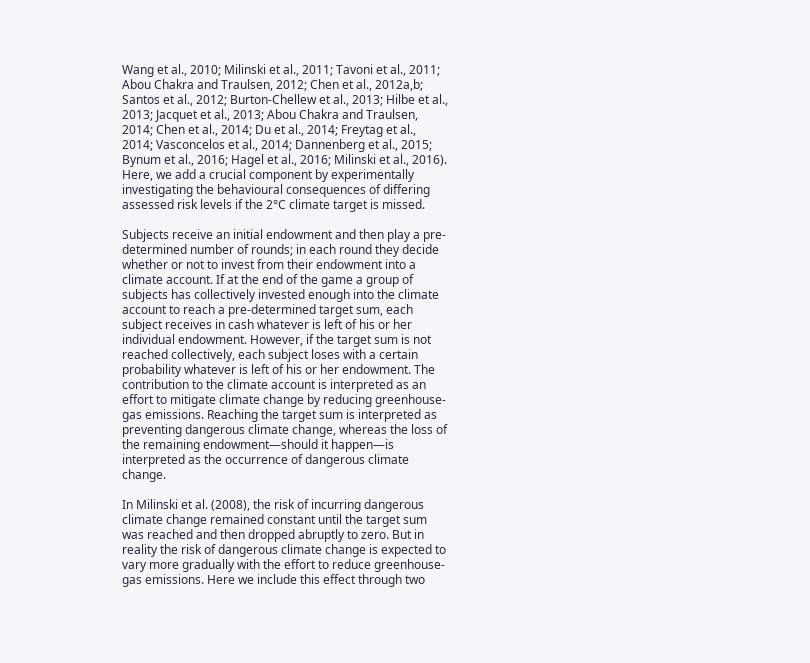Wang et al., 2010; Milinski et al., 2011; Tavoni et al., 2011; Abou Chakra and Traulsen, 2012; Chen et al., 2012a,b; Santos et al., 2012; Burton-Chellew et al., 2013; Hilbe et al., 2013; Jacquet et al., 2013; Abou Chakra and Traulsen, 2014; Chen et al., 2014; Du et al., 2014; Freytag et al., 2014; Vasconcelos et al., 2014; Dannenberg et al., 2015; Bynum et al., 2016; Hagel et al., 2016; Milinski et al., 2016). Here, we add a crucial component by experimentally investigating the behavioural consequences of differing assessed risk levels if the 2°C climate target is missed.

Subjects receive an initial endowment and then play a pre-determined number of rounds; in each round they decide whether or not to invest from their endowment into a climate account. If at the end of the game a group of subjects has collectively invested enough into the climate account to reach a pre-determined target sum, each subject receives in cash whatever is left of his or her individual endowment. However, if the target sum is not reached collectively, each subject loses with a certain probability whatever is left of his or her endowment. The contribution to the climate account is interpreted as an effort to mitigate climate change by reducing greenhouse-gas emissions. Reaching the target sum is interpreted as preventing dangerous climate change, whereas the loss of the remaining endowment—should it happen—is interpreted as the occurrence of dangerous climate change.

In Milinski et al. (2008), the risk of incurring dangerous climate change remained constant until the target sum was reached and then dropped abruptly to zero. But in reality the risk of dangerous climate change is expected to vary more gradually with the effort to reduce greenhouse-gas emissions. Here we include this effect through two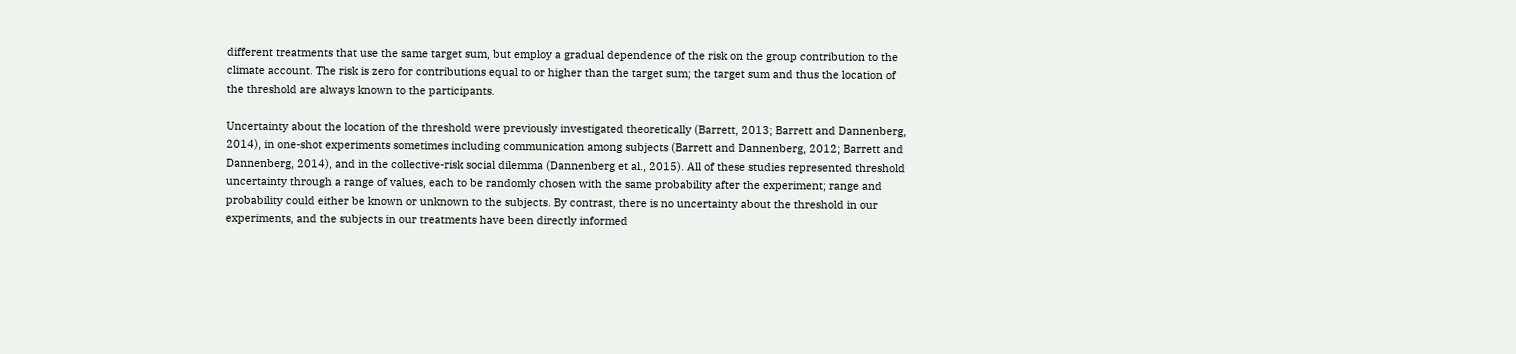different treatments that use the same target sum, but employ a gradual dependence of the risk on the group contribution to the climate account. The risk is zero for contributions equal to or higher than the target sum; the target sum and thus the location of the threshold are always known to the participants.

Uncertainty about the location of the threshold were previously investigated theoretically (Barrett, 2013; Barrett and Dannenberg, 2014), in one-shot experiments sometimes including communication among subjects (Barrett and Dannenberg, 2012; Barrett and Dannenberg, 2014), and in the collective-risk social dilemma (Dannenberg et al., 2015). All of these studies represented threshold uncertainty through a range of values, each to be randomly chosen with the same probability after the experiment; range and probability could either be known or unknown to the subjects. By contrast, there is no uncertainty about the threshold in our experiments, and the subjects in our treatments have been directly informed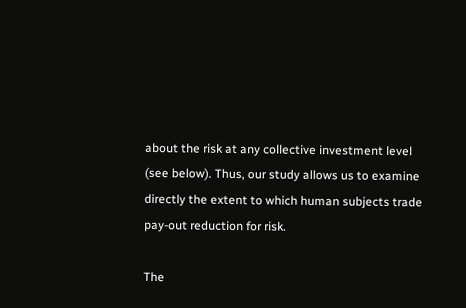about the risk at any collective investment level (see below). Thus, our study allows us to examine directly the extent to which human subjects trade pay-out reduction for risk.

The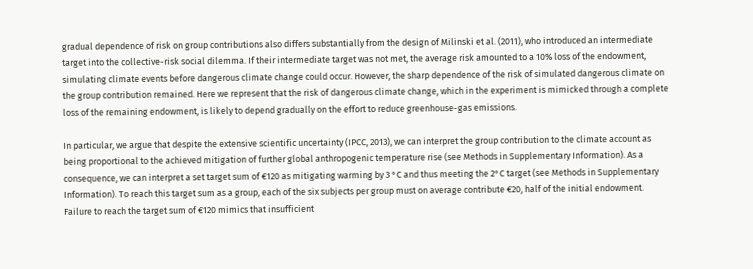gradual dependence of risk on group contributions also differs substantially from the design of Milinski et al. (2011), who introduced an intermediate target into the collective-risk social dilemma. If their intermediate target was not met, the average risk amounted to a 10% loss of the endowment, simulating climate events before dangerous climate change could occur. However, the sharp dependence of the risk of simulated dangerous climate on the group contribution remained. Here we represent that the risk of dangerous climate change, which in the experiment is mimicked through a complete loss of the remaining endowment, is likely to depend gradually on the effort to reduce greenhouse-gas emissions.

In particular, we argue that despite the extensive scientific uncertainty (IPCC, 2013), we can interpret the group contribution to the climate account as being proportional to the achieved mitigation of further global anthropogenic temperature rise (see Methods in Supplementary Information). As a consequence, we can interpret a set target sum of €120 as mitigating warming by 3 °C and thus meeting the 2°C target (see Methods in Supplementary Information). To reach this target sum as a group, each of the six subjects per group must on average contribute €20, half of the initial endowment. Failure to reach the target sum of €120 mimics that insufficient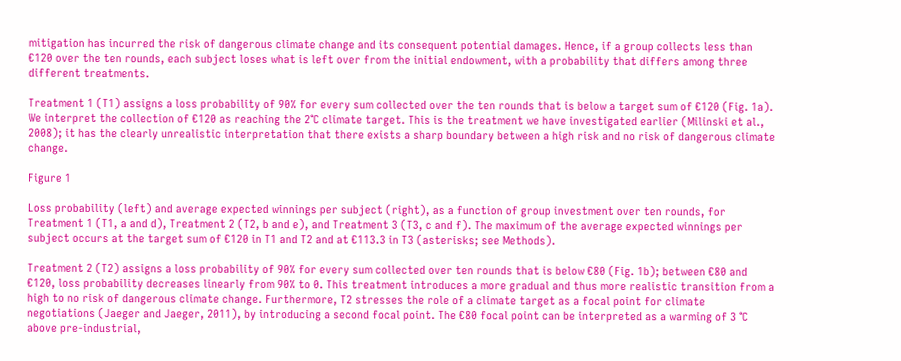mitigation has incurred the risk of dangerous climate change and its consequent potential damages. Hence, if a group collects less than €120 over the ten rounds, each subject loses what is left over from the initial endowment, with a probability that differs among three different treatments.

Treatment 1 (T1) assigns a loss probability of 90% for every sum collected over the ten rounds that is below a target sum of €120 (Fig. 1a). We interpret the collection of €120 as reaching the 2°C climate target. This is the treatment we have investigated earlier (Milinski et al., 2008); it has the clearly unrealistic interpretation that there exists a sharp boundary between a high risk and no risk of dangerous climate change.

Figure 1

Loss probability (left) and average expected winnings per subject (right), as a function of group investment over ten rounds, for Treatment 1 (T1, a and d), Treatment 2 (T2, b and e), and Treatment 3 (T3, c and f). The maximum of the average expected winnings per subject occurs at the target sum of €120 in T1 and T2 and at €113.3 in T3 (asterisks; see Methods).

Treatment 2 (T2) assigns a loss probability of 90% for every sum collected over ten rounds that is below €80 (Fig. 1b); between €80 and €120, loss probability decreases linearly from 90% to 0. This treatment introduces a more gradual and thus more realistic transition from a high to no risk of dangerous climate change. Furthermore, T2 stresses the role of a climate target as a focal point for climate negotiations (Jaeger and Jaeger, 2011), by introducing a second focal point. The €80 focal point can be interpreted as a warming of 3 °C above pre-industrial,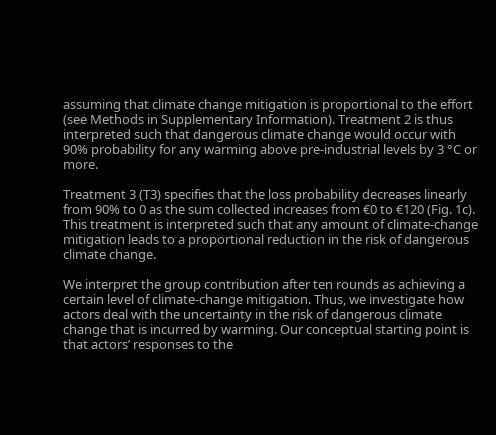assuming that climate change mitigation is proportional to the effort (see Methods in Supplementary Information). Treatment 2 is thus interpreted such that dangerous climate change would occur with 90% probability for any warming above pre-industrial levels by 3 °C or more.

Treatment 3 (T3) specifies that the loss probability decreases linearly from 90% to 0 as the sum collected increases from €0 to €120 (Fig. 1c). This treatment is interpreted such that any amount of climate-change mitigation leads to a proportional reduction in the risk of dangerous climate change.

We interpret the group contribution after ten rounds as achieving a certain level of climate-change mitigation. Thus, we investigate how actors deal with the uncertainty in the risk of dangerous climate change that is incurred by warming. Our conceptual starting point is that actors’ responses to the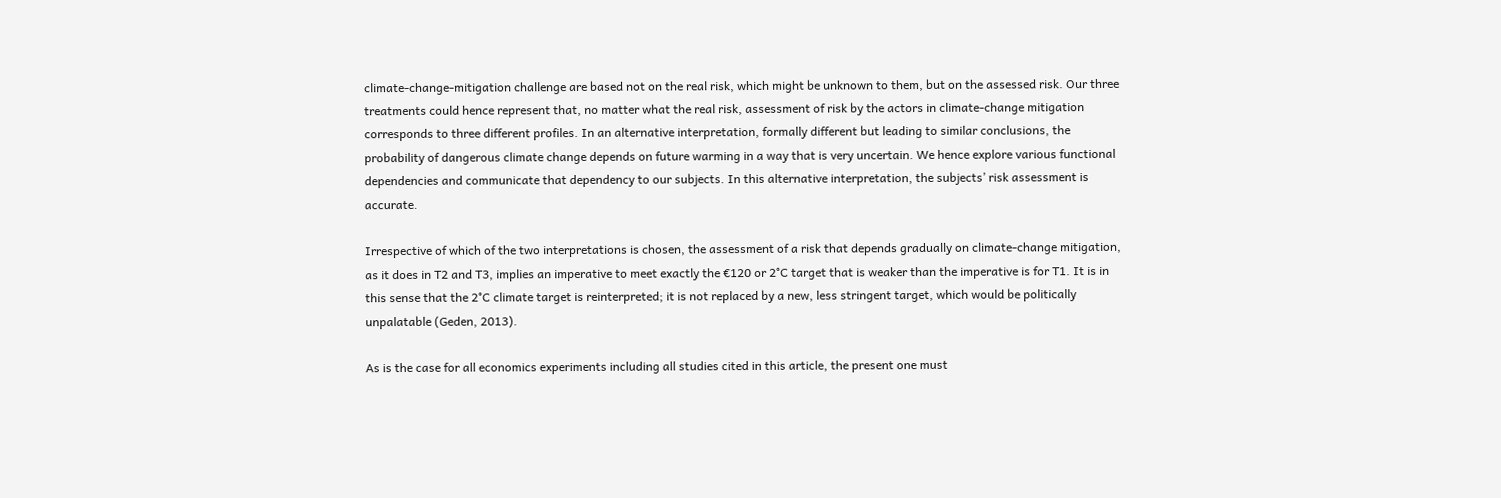climate-change-mitigation challenge are based not on the real risk, which might be unknown to them, but on the assessed risk. Our three treatments could hence represent that, no matter what the real risk, assessment of risk by the actors in climate-change mitigation corresponds to three different profiles. In an alternative interpretation, formally different but leading to similar conclusions, the probability of dangerous climate change depends on future warming in a way that is very uncertain. We hence explore various functional dependencies and communicate that dependency to our subjects. In this alternative interpretation, the subjects’ risk assessment is accurate.

Irrespective of which of the two interpretations is chosen, the assessment of a risk that depends gradually on climate-change mitigation, as it does in T2 and T3, implies an imperative to meet exactly the €120 or 2°C target that is weaker than the imperative is for T1. It is in this sense that the 2°C climate target is reinterpreted; it is not replaced by a new, less stringent target, which would be politically unpalatable (Geden, 2013).

As is the case for all economics experiments including all studies cited in this article, the present one must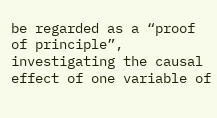be regarded as a “proof of principle”, investigating the causal effect of one variable of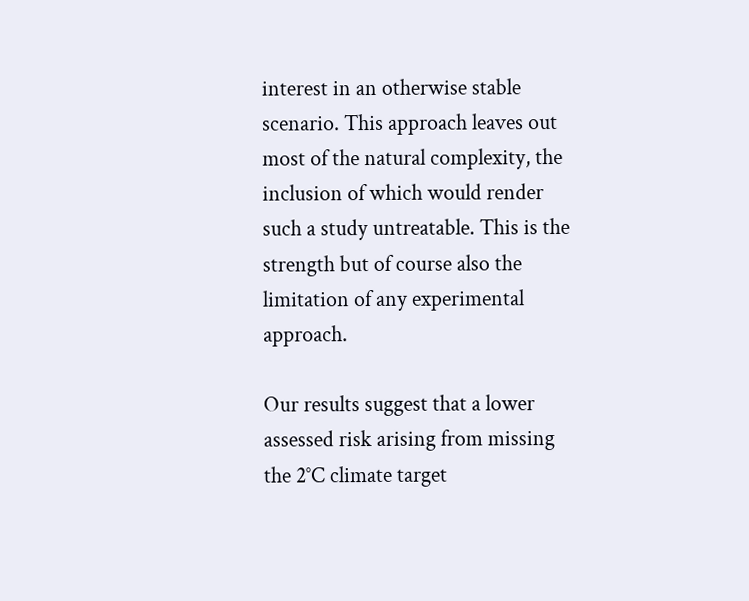interest in an otherwise stable scenario. This approach leaves out most of the natural complexity, the inclusion of which would render such a study untreatable. This is the strength but of course also the limitation of any experimental approach.

Our results suggest that a lower assessed risk arising from missing the 2°C climate target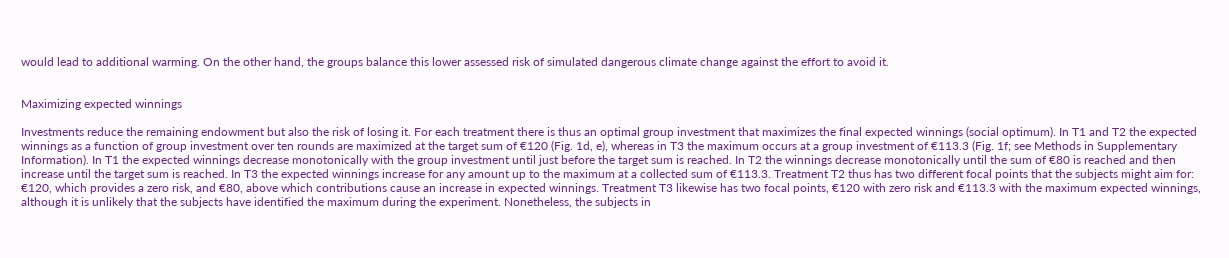would lead to additional warming. On the other hand, the groups balance this lower assessed risk of simulated dangerous climate change against the effort to avoid it.


Maximizing expected winnings

Investments reduce the remaining endowment but also the risk of losing it. For each treatment there is thus an optimal group investment that maximizes the final expected winnings (social optimum). In T1 and T2 the expected winnings as a function of group investment over ten rounds are maximized at the target sum of €120 (Fig. 1d, e), whereas in T3 the maximum occurs at a group investment of €113.3 (Fig. 1f; see Methods in Supplementary Information). In T1 the expected winnings decrease monotonically with the group investment until just before the target sum is reached. In T2 the winnings decrease monotonically until the sum of €80 is reached and then increase until the target sum is reached. In T3 the expected winnings increase for any amount up to the maximum at a collected sum of €113.3. Treatment T2 thus has two different focal points that the subjects might aim for: €120, which provides a zero risk, and €80, above which contributions cause an increase in expected winnings. Treatment T3 likewise has two focal points, €120 with zero risk and €113.3 with the maximum expected winnings, although it is unlikely that the subjects have identified the maximum during the experiment. Nonetheless, the subjects in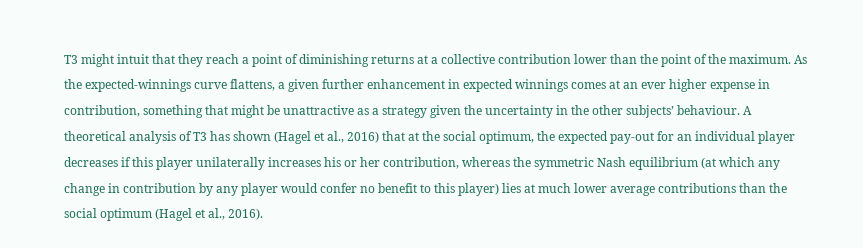T3 might intuit that they reach a point of diminishing returns at a collective contribution lower than the point of the maximum. As the expected-winnings curve flattens, a given further enhancement in expected winnings comes at an ever higher expense in contribution, something that might be unattractive as a strategy given the uncertainty in the other subjects’ behaviour. A theoretical analysis of T3 has shown (Hagel et al., 2016) that at the social optimum, the expected pay-out for an individual player decreases if this player unilaterally increases his or her contribution, whereas the symmetric Nash equilibrium (at which any change in contribution by any player would confer no benefit to this player) lies at much lower average contributions than the social optimum (Hagel et al., 2016).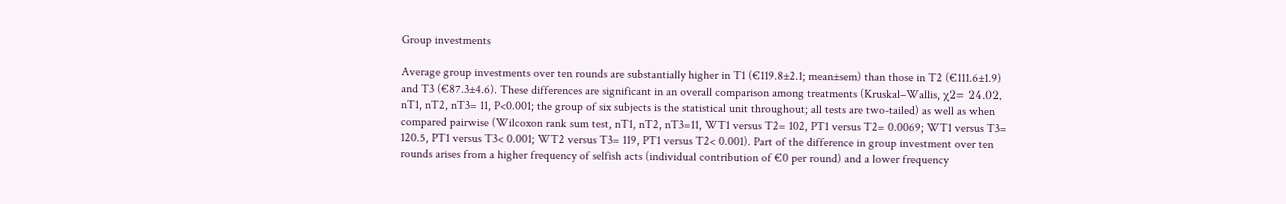Group investments

Average group investments over ten rounds are substantially higher in T1 (€119.8±2.1; mean±sem) than those in T2 (€111.6±1.9) and T3 (€87.3±4.6). These differences are significant in an overall comparison among treatments (Kruskal–Wallis, χ2= 24.02, nT1, nT2, nT3= 11, P<0.001; the group of six subjects is the statistical unit throughout; all tests are two-tailed) as well as when compared pairwise (Wilcoxon rank sum test, nT1, nT2, nT3=11, WT1 versus T2= 102, PT1 versus T2= 0.0069; WT1 versus T3= 120.5, PT1 versus T3< 0.001; WT2 versus T3= 119, PT1 versus T2< 0.001). Part of the difference in group investment over ten rounds arises from a higher frequency of selfish acts (individual contribution of €0 per round) and a lower frequency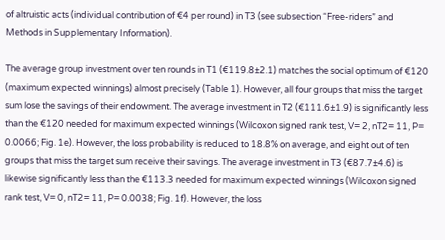of altruistic acts (individual contribution of €4 per round) in T3 (see subsection “Free-riders” and Methods in Supplementary Information).

The average group investment over ten rounds in T1 (€119.8±2.1) matches the social optimum of €120 (maximum expected winnings) almost precisely (Table 1). However, all four groups that miss the target sum lose the savings of their endowment. The average investment in T2 (€111.6±1.9) is significantly less than the €120 needed for maximum expected winnings (Wilcoxon signed rank test, V= 2, nT2= 11, P= 0.0066; Fig. 1e). However, the loss probability is reduced to 18.8% on average, and eight out of ten groups that miss the target sum receive their savings. The average investment in T3 (€87.7±4.6) is likewise significantly less than the €113.3 needed for maximum expected winnings (Wilcoxon signed rank test, V= 0, nT2= 11, P= 0.0038; Fig. 1f). However, the loss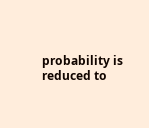probability is reduced to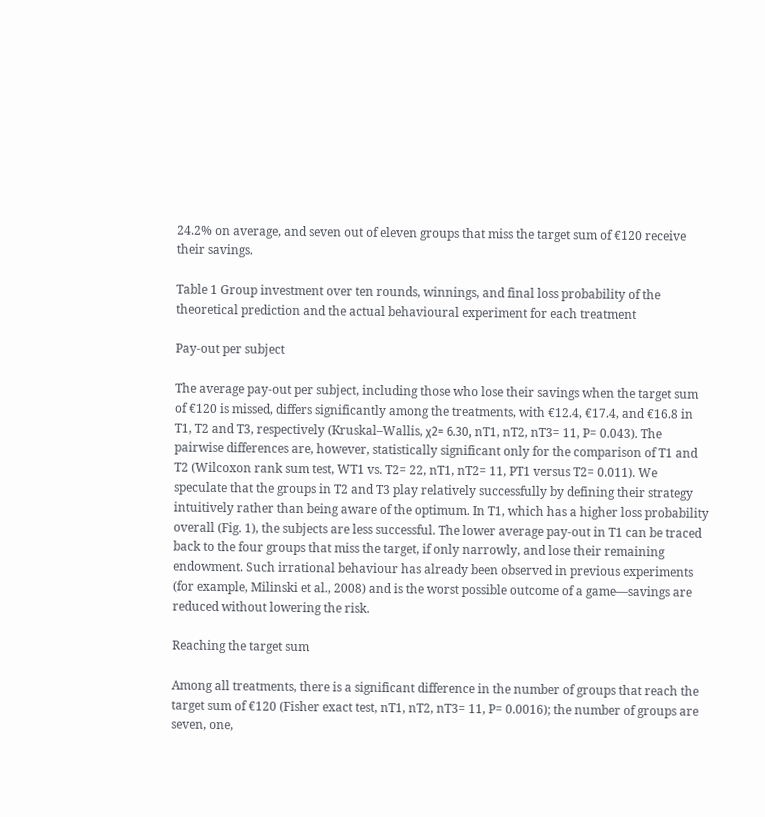24.2% on average, and seven out of eleven groups that miss the target sum of €120 receive their savings.

Table 1 Group investment over ten rounds, winnings, and final loss probability of the theoretical prediction and the actual behavioural experiment for each treatment

Pay-out per subject

The average pay-out per subject, including those who lose their savings when the target sum of €120 is missed, differs significantly among the treatments, with €12.4, €17.4, and €16.8 in T1, T2 and T3, respectively (Kruskal–Wallis, χ2= 6.30, nT1, nT2, nT3= 11, P= 0.043). The pairwise differences are, however, statistically significant only for the comparison of T1 and T2 (Wilcoxon rank sum test, WT1 vs. T2= 22, nT1, nT2= 11, PT1 versus T2= 0.011). We speculate that the groups in T2 and T3 play relatively successfully by defining their strategy intuitively rather than being aware of the optimum. In T1, which has a higher loss probability overall (Fig. 1), the subjects are less successful. The lower average pay-out in T1 can be traced back to the four groups that miss the target, if only narrowly, and lose their remaining endowment. Such irrational behaviour has already been observed in previous experiments (for example, Milinski et al., 2008) and is the worst possible outcome of a game—savings are reduced without lowering the risk.

Reaching the target sum

Among all treatments, there is a significant difference in the number of groups that reach the target sum of €120 (Fisher exact test, nT1, nT2, nT3= 11, P= 0.0016); the number of groups are seven, one,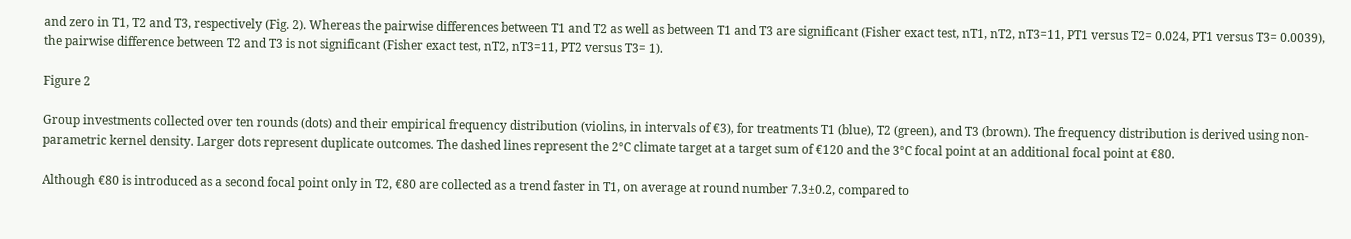and zero in T1, T2 and T3, respectively (Fig. 2). Whereas the pairwise differences between T1 and T2 as well as between T1 and T3 are significant (Fisher exact test, nT1, nT2, nT3=11, PT1 versus T2= 0.024, PT1 versus T3= 0.0039), the pairwise difference between T2 and T3 is not significant (Fisher exact test, nT2, nT3=11, PT2 versus T3= 1).

Figure 2

Group investments collected over ten rounds (dots) and their empirical frequency distribution (violins, in intervals of €3), for treatments T1 (blue), T2 (green), and T3 (brown). The frequency distribution is derived using non-parametric kernel density. Larger dots represent duplicate outcomes. The dashed lines represent the 2°C climate target at a target sum of €120 and the 3°C focal point at an additional focal point at €80.

Although €80 is introduced as a second focal point only in T2, €80 are collected as a trend faster in T1, on average at round number 7.3±0.2, compared to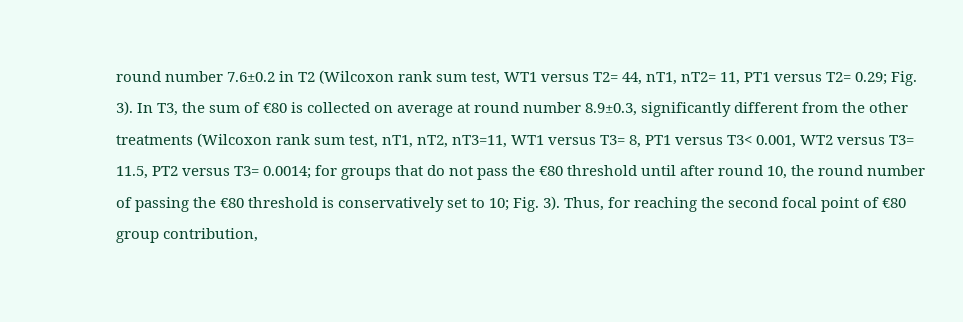round number 7.6±0.2 in T2 (Wilcoxon rank sum test, WT1 versus T2= 44, nT1, nT2= 11, PT1 versus T2= 0.29; Fig. 3). In T3, the sum of €80 is collected on average at round number 8.9±0.3, significantly different from the other treatments (Wilcoxon rank sum test, nT1, nT2, nT3=11, WT1 versus T3= 8, PT1 versus T3< 0.001, WT2 versus T3= 11.5, PT2 versus T3= 0.0014; for groups that do not pass the €80 threshold until after round 10, the round number of passing the €80 threshold is conservatively set to 10; Fig. 3). Thus, for reaching the second focal point of €80 group contribution,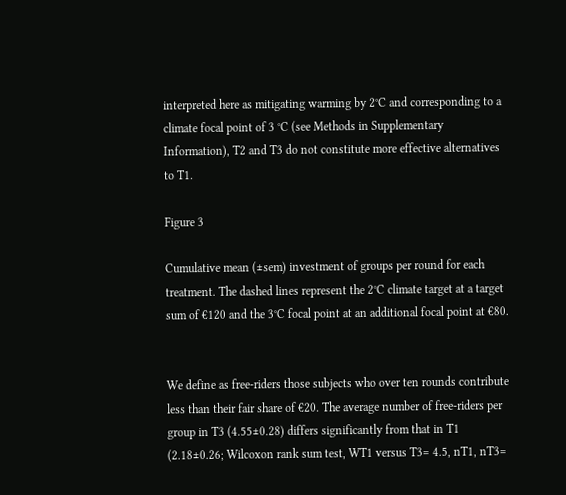interpreted here as mitigating warming by 2°C and corresponding to a climate focal point of 3 °C (see Methods in Supplementary Information), T2 and T3 do not constitute more effective alternatives to T1.

Figure 3

Cumulative mean (±sem) investment of groups per round for each treatment. The dashed lines represent the 2°C climate target at a target sum of €120 and the 3°C focal point at an additional focal point at €80.


We define as free-riders those subjects who over ten rounds contribute less than their fair share of €20. The average number of free-riders per group in T3 (4.55±0.28) differs significantly from that in T1 (2.18±0.26; Wilcoxon rank sum test, WT1 versus T3= 4.5, nT1, nT3=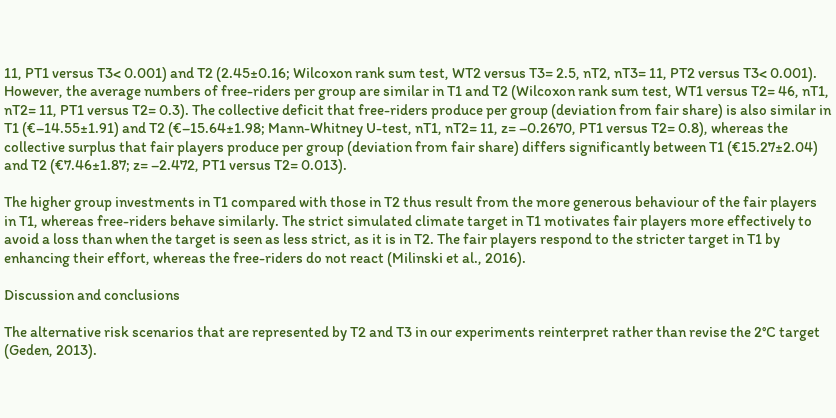11, PT1 versus T3< 0.001) and T2 (2.45±0.16; Wilcoxon rank sum test, WT2 versus T3= 2.5, nT2, nT3= 11, PT2 versus T3< 0.001). However, the average numbers of free-riders per group are similar in T1 and T2 (Wilcoxon rank sum test, WT1 versus T2= 46, nT1, nT2= 11, PT1 versus T2= 0.3). The collective deficit that free-riders produce per group (deviation from fair share) is also similar in T1 (€–14.55±1.91) and T2 (€–15.64±1.98; Mann-Whitney U-test, nT1, nT2= 11, z= –0.2670, PT1 versus T2= 0.8), whereas the collective surplus that fair players produce per group (deviation from fair share) differs significantly between T1 (€15.27±2.04) and T2 (€7.46±1.87; z= –2.472, PT1 versus T2= 0.013).

The higher group investments in T1 compared with those in T2 thus result from the more generous behaviour of the fair players in T1, whereas free-riders behave similarly. The strict simulated climate target in T1 motivates fair players more effectively to avoid a loss than when the target is seen as less strict, as it is in T2. The fair players respond to the stricter target in T1 by enhancing their effort, whereas the free-riders do not react (Milinski et al., 2016).

Discussion and conclusions

The alternative risk scenarios that are represented by T2 and T3 in our experiments reinterpret rather than revise the 2°C target (Geden, 2013).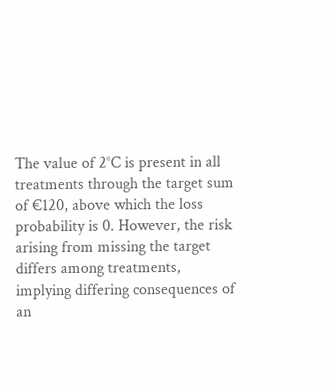The value of 2°C is present in all treatments through the target sum of €120, above which the loss probability is 0. However, the risk arising from missing the target differs among treatments, implying differing consequences of an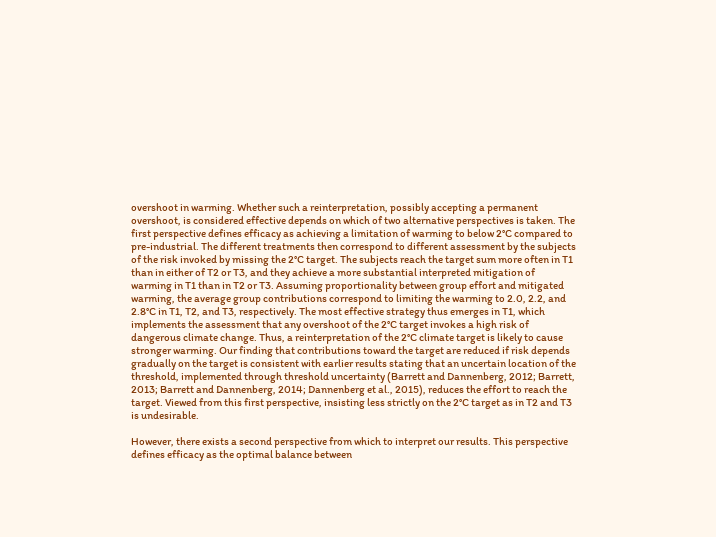overshoot in warming. Whether such a reinterpretation, possibly accepting a permanent overshoot, is considered effective depends on which of two alternative perspectives is taken. The first perspective defines efficacy as achieving a limitation of warming to below 2°C compared to pre-industrial. The different treatments then correspond to different assessment by the subjects of the risk invoked by missing the 2°C target. The subjects reach the target sum more often in T1 than in either of T2 or T3, and they achieve a more substantial interpreted mitigation of warming in T1 than in T2 or T3. Assuming proportionality between group effort and mitigated warming, the average group contributions correspond to limiting the warming to 2.0, 2.2, and 2.8°C in T1, T2, and T3, respectively. The most effective strategy thus emerges in T1, which implements the assessment that any overshoot of the 2°C target invokes a high risk of dangerous climate change. Thus, a reinterpretation of the 2°C climate target is likely to cause stronger warming. Our finding that contributions toward the target are reduced if risk depends gradually on the target is consistent with earlier results stating that an uncertain location of the threshold, implemented through threshold uncertainty (Barrett and Dannenberg, 2012; Barrett, 2013; Barrett and Dannenberg, 2014; Dannenberg et al., 2015), reduces the effort to reach the target. Viewed from this first perspective, insisting less strictly on the 2°C target as in T2 and T3 is undesirable.

However, there exists a second perspective from which to interpret our results. This perspective defines efficacy as the optimal balance between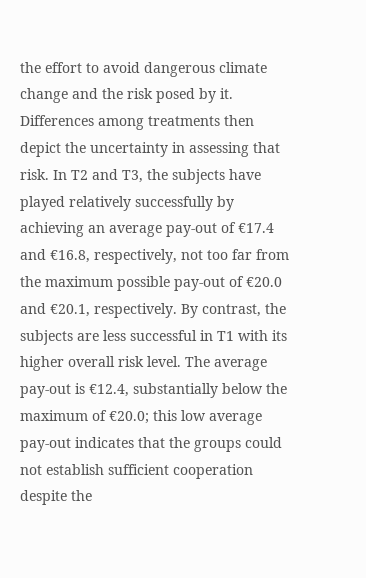the effort to avoid dangerous climate change and the risk posed by it. Differences among treatments then depict the uncertainty in assessing that risk. In T2 and T3, the subjects have played relatively successfully by achieving an average pay-out of €17.4 and €16.8, respectively, not too far from the maximum possible pay-out of €20.0 and €20.1, respectively. By contrast, the subjects are less successful in T1 with its higher overall risk level. The average pay-out is €12.4, substantially below the maximum of €20.0; this low average pay-out indicates that the groups could not establish sufficient cooperation despite the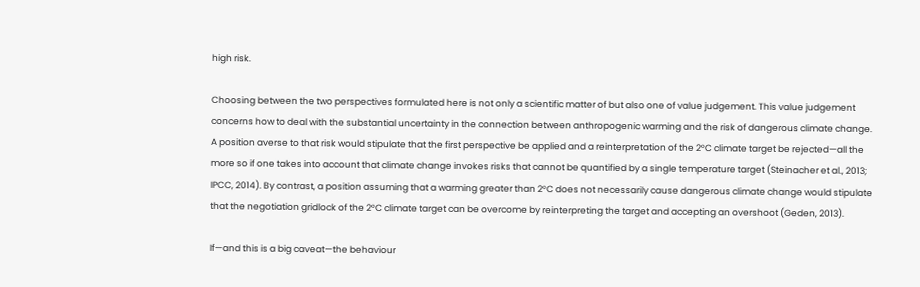high risk.

Choosing between the two perspectives formulated here is not only a scientific matter of but also one of value judgement. This value judgement concerns how to deal with the substantial uncertainty in the connection between anthropogenic warming and the risk of dangerous climate change. A position averse to that risk would stipulate that the first perspective be applied and a reinterpretation of the 2°C climate target be rejected—all the more so if one takes into account that climate change invokes risks that cannot be quantified by a single temperature target (Steinacher et al., 2013; IPCC, 2014). By contrast, a position assuming that a warming greater than 2°C does not necessarily cause dangerous climate change would stipulate that the negotiation gridlock of the 2°C climate target can be overcome by reinterpreting the target and accepting an overshoot (Geden, 2013).

If—and this is a big caveat—the behaviour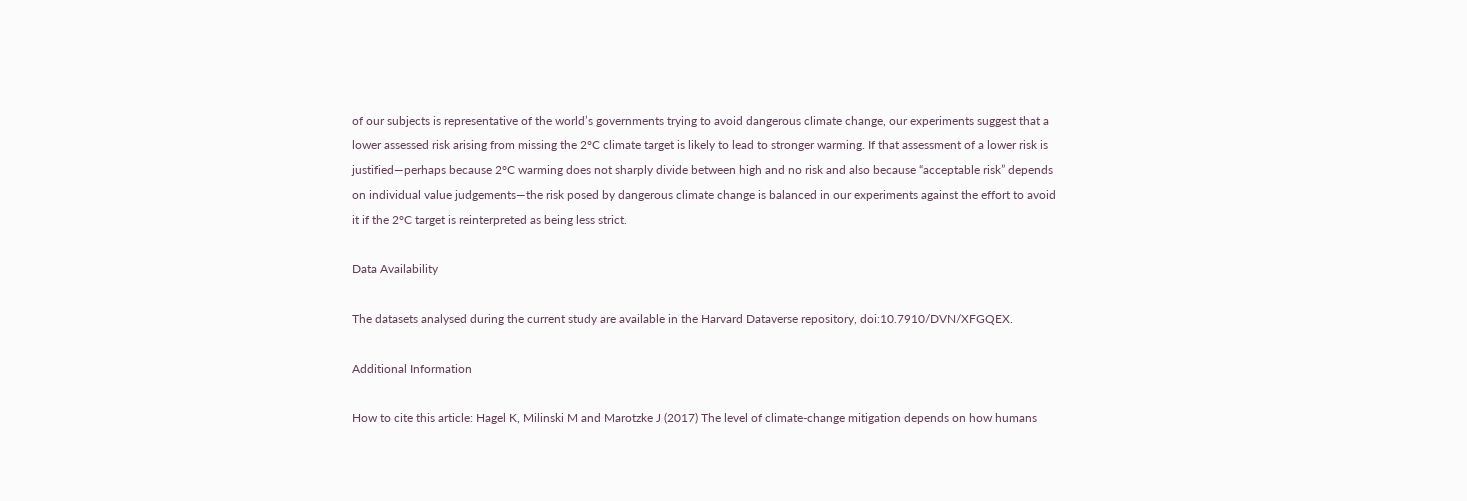of our subjects is representative of the world’s governments trying to avoid dangerous climate change, our experiments suggest that a lower assessed risk arising from missing the 2°C climate target is likely to lead to stronger warming. If that assessment of a lower risk is justified—perhaps because 2°C warming does not sharply divide between high and no risk and also because “acceptable risk” depends on individual value judgements—the risk posed by dangerous climate change is balanced in our experiments against the effort to avoid it if the 2°C target is reinterpreted as being less strict.

Data Availability

The datasets analysed during the current study are available in the Harvard Dataverse repository, doi:10.7910/DVN/XFGQEX.

Additional Information

How to cite this article: Hagel K, Milinski M and Marotzke J (2017) The level of climate-change mitigation depends on how humans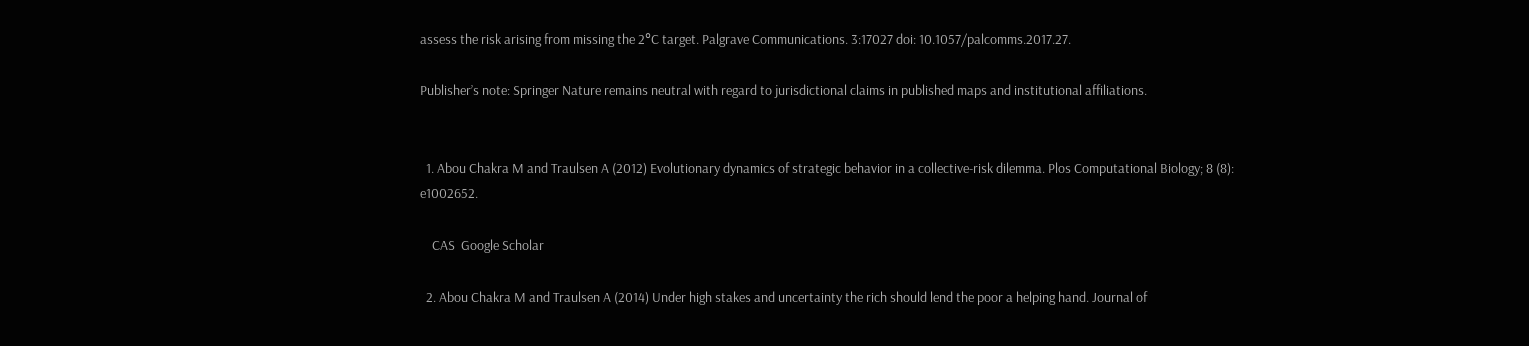assess the risk arising from missing the 2°C target. Palgrave Communications. 3:17027 doi: 10.1057/palcomms.2017.27.

Publisher’s note: Springer Nature remains neutral with regard to jurisdictional claims in published maps and institutional affiliations.


  1. Abou Chakra M and Traulsen A (2012) Evolutionary dynamics of strategic behavior in a collective-risk dilemma. Plos Computational Biology; 8 (8): e1002652.

    CAS  Google Scholar

  2. Abou Chakra M and Traulsen A (2014) Under high stakes and uncertainty the rich should lend the poor a helping hand. Journal of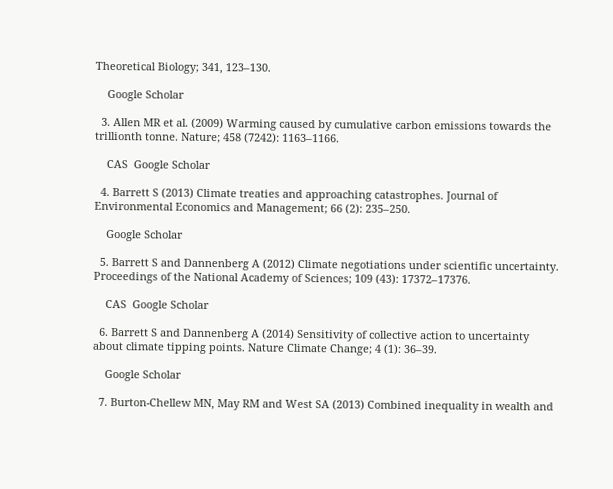Theoretical Biology; 341, 123–130.

    Google Scholar

  3. Allen MR et al. (2009) Warming caused by cumulative carbon emissions towards the trillionth tonne. Nature; 458 (7242): 1163–1166.

    CAS  Google Scholar

  4. Barrett S (2013) Climate treaties and approaching catastrophes. Journal of Environmental Economics and Management; 66 (2): 235–250.

    Google Scholar

  5. Barrett S and Dannenberg A (2012) Climate negotiations under scientific uncertainty. Proceedings of the National Academy of Sciences; 109 (43): 17372–17376.

    CAS  Google Scholar

  6. Barrett S and Dannenberg A (2014) Sensitivity of collective action to uncertainty about climate tipping points. Nature Climate Change; 4 (1): 36–39.

    Google Scholar

  7. Burton-Chellew MN, May RM and West SA (2013) Combined inequality in wealth and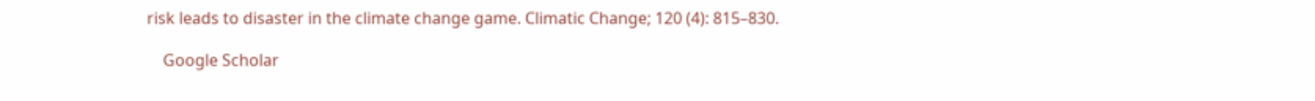risk leads to disaster in the climate change game. Climatic Change; 120 (4): 815–830.

    Google Scholar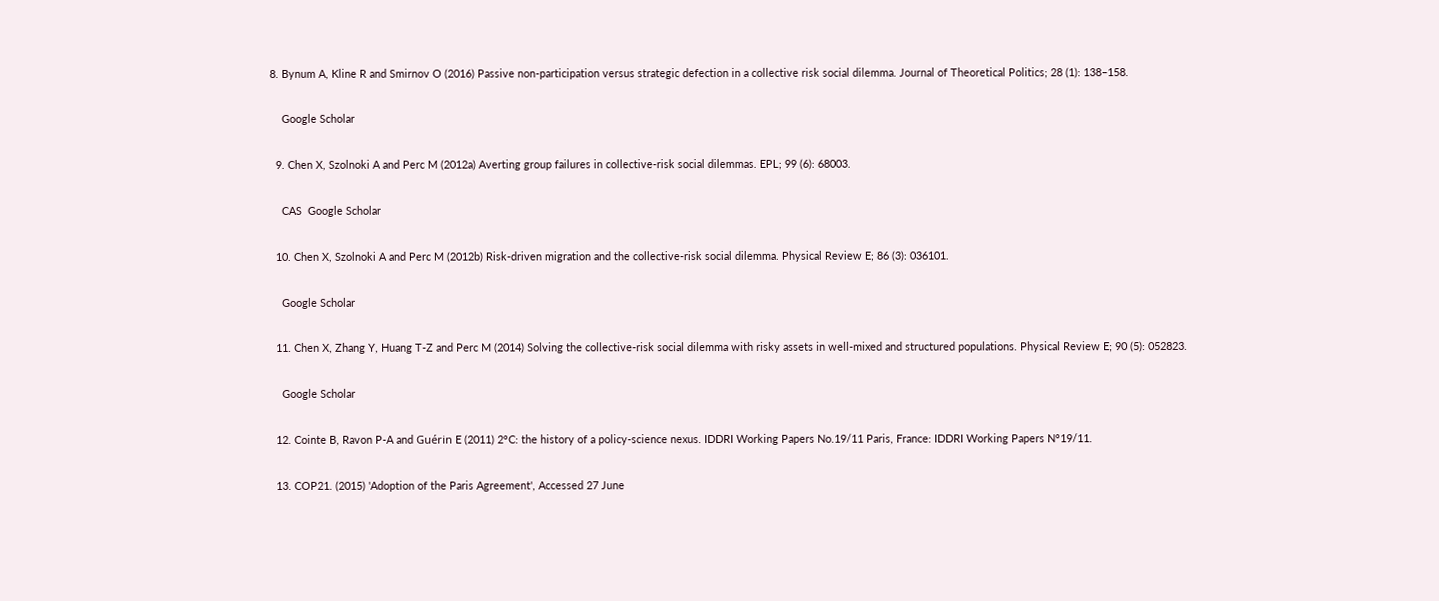8. Bynum A, Kline R and Smirnov O (2016) Passive non-participation versus strategic defection in a collective risk social dilemma. Journal of Theoretical Politics; 28 (1): 138–158.

    Google Scholar

  9. Chen X, Szolnoki A and Perc M (2012a) Averting group failures in collective-risk social dilemmas. EPL; 99 (6): 68003.

    CAS  Google Scholar

  10. Chen X, Szolnoki A and Perc M (2012b) Risk-driven migration and the collective-risk social dilemma. Physical Review E; 86 (3): 036101.

    Google Scholar

  11. Chen X, Zhang Y, Huang T-Z and Perc M (2014) Solving the collective-risk social dilemma with risky assets in well-mixed and structured populations. Physical Review E; 90 (5): 052823.

    Google Scholar

  12. Cointe B, Ravon P-A and Guérin E (2011) 2°C: the history of a policy-science nexus. IDDRI Working Papers No.19/11 Paris, France: IDDRI Working Papers N°19/11.

  13. COP21. (2015) 'Adoption of the Paris Agreement', Accessed 27 June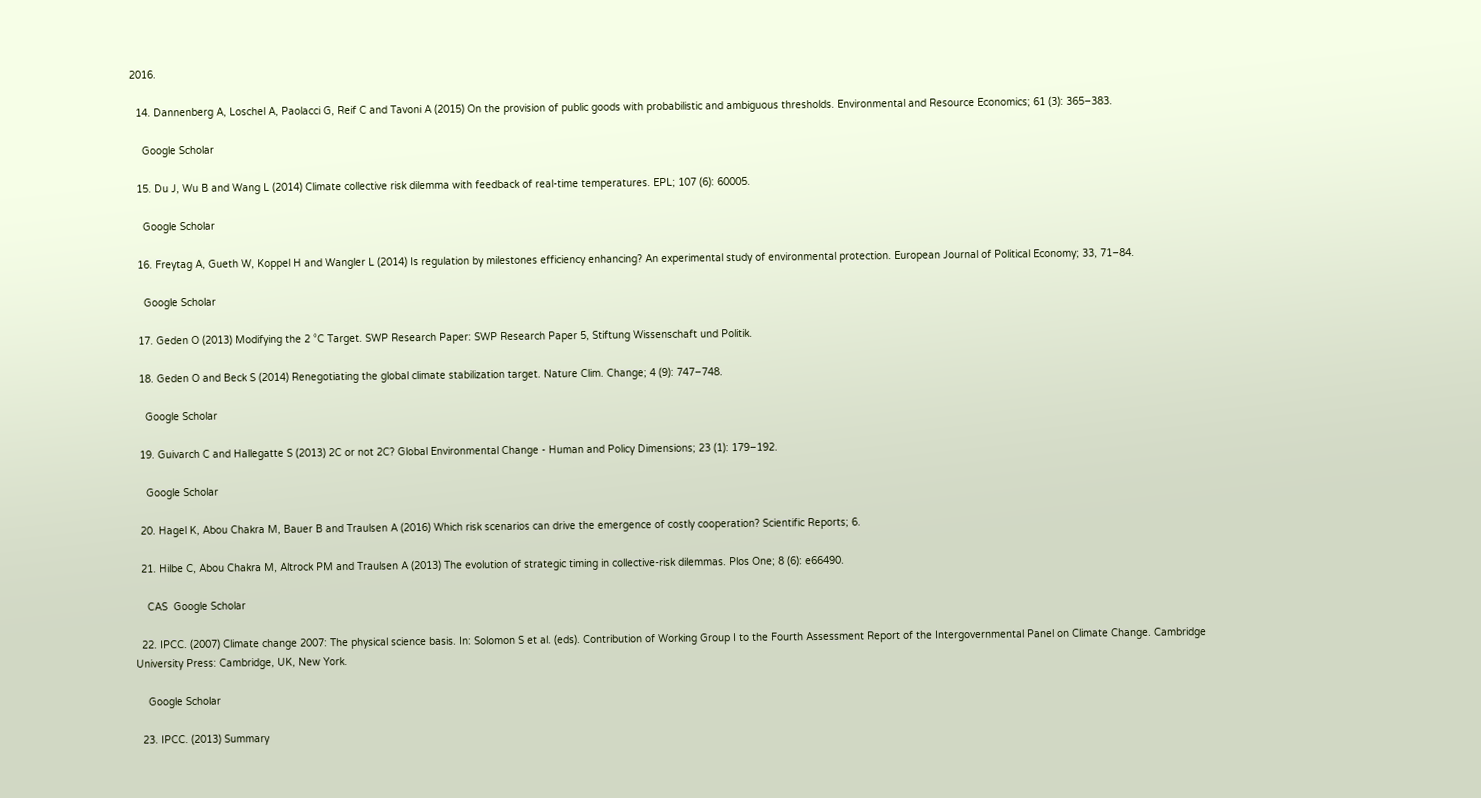2016.

  14. Dannenberg A, Loschel A, Paolacci G, Reif C and Tavoni A (2015) On the provision of public goods with probabilistic and ambiguous thresholds. Environmental and Resource Economics; 61 (3): 365–383.

    Google Scholar

  15. Du J, Wu B and Wang L (2014) Climate collective risk dilemma with feedback of real-time temperatures. EPL; 107 (6): 60005.

    Google Scholar

  16. Freytag A, Gueth W, Koppel H and Wangler L (2014) Is regulation by milestones efficiency enhancing? An experimental study of environmental protection. European Journal of Political Economy; 33, 71–84.

    Google Scholar

  17. Geden O (2013) Modifying the 2 °C Target. SWP Research Paper: SWP Research Paper 5, Stiftung Wissenschaft und Politik.

  18. Geden O and Beck S (2014) Renegotiating the global climate stabilization target. Nature Clim. Change; 4 (9): 747–748.

    Google Scholar

  19. Guivarch C and Hallegatte S (2013) 2C or not 2C? Global Environmental Change - Human and Policy Dimensions; 23 (1): 179–192.

    Google Scholar

  20. Hagel K, Abou Chakra M, Bauer B and Traulsen A (2016) Which risk scenarios can drive the emergence of costly cooperation? Scientific Reports; 6.

  21. Hilbe C, Abou Chakra M, Altrock PM and Traulsen A (2013) The evolution of strategic timing in collective-risk dilemmas. Plos One; 8 (6): e66490.

    CAS  Google Scholar

  22. IPCC. (2007) Climate change 2007: The physical science basis. In: Solomon S et al. (eds). Contribution of Working Group I to the Fourth Assessment Report of the Intergovernmental Panel on Climate Change. Cambridge University Press: Cambridge, UK, New York.

    Google Scholar

  23. IPCC. (2013) Summary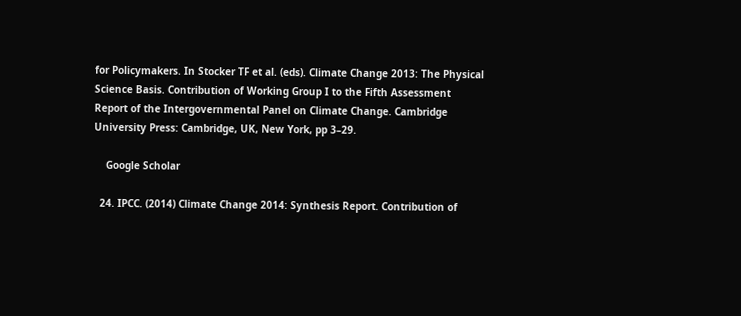for Policymakers. In Stocker TF et al. (eds). Climate Change 2013: The Physical Science Basis. Contribution of Working Group I to the Fifth Assessment Report of the Intergovernmental Panel on Climate Change. Cambridge University Press: Cambridge, UK, New York, pp 3–29.

    Google Scholar

  24. IPCC. (2014) Climate Change 2014: Synthesis Report. Contribution of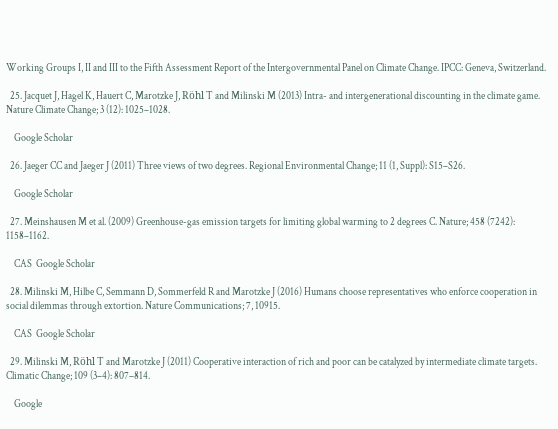Working Groups I, II and III to the Fifth Assessment Report of the Intergovernmental Panel on Climate Change. IPCC: Geneva, Switzerland.

  25. Jacquet J, Hagel K, Hauert C, Marotzke J, Röhl T and Milinski M (2013) Intra- and intergenerational discounting in the climate game. Nature Climate Change; 3 (12): 1025–1028.

    Google Scholar

  26. Jaeger CC and Jaeger J (2011) Three views of two degrees. Regional Environmental Change; 11 (1, Suppl): S15–S26.

    Google Scholar

  27. Meinshausen M et al. (2009) Greenhouse-gas emission targets for limiting global warming to 2 degrees C. Nature; 458 (7242): 1158–1162.

    CAS  Google Scholar

  28. Milinski M, Hilbe C, Semmann D, Sommerfeld R and Marotzke J (2016) Humans choose representatives who enforce cooperation in social dilemmas through extortion. Nature Communications; 7, 10915.

    CAS  Google Scholar

  29. Milinski M, Röhl T and Marotzke J (2011) Cooperative interaction of rich and poor can be catalyzed by intermediate climate targets. Climatic Change; 109 (3–4): 807–814.

    Google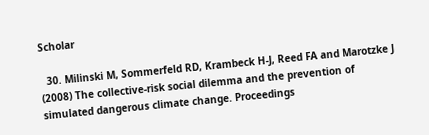Scholar

  30. Milinski M, Sommerfeld RD, Krambeck H-J, Reed FA and Marotzke J (2008) The collective-risk social dilemma and the prevention of simulated dangerous climate change. Proceedings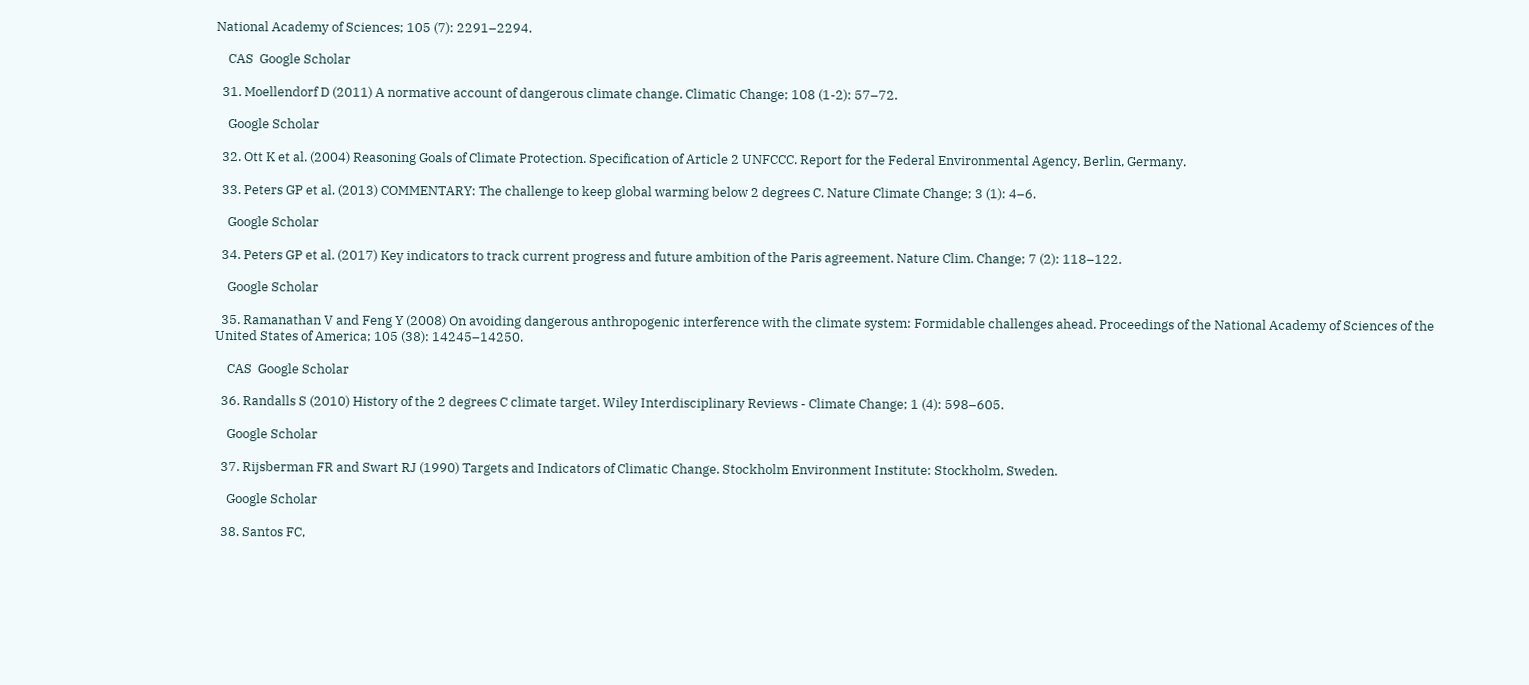National Academy of Sciences; 105 (7): 2291–2294.

    CAS  Google Scholar

  31. Moellendorf D (2011) A normative account of dangerous climate change. Climatic Change; 108 (1-2): 57–72.

    Google Scholar

  32. Ott K et al. (2004) Reasoning Goals of Climate Protection. Specification of Article 2 UNFCCC. Report for the Federal Environmental Agency, Berlin, Germany.

  33. Peters GP et al. (2013) COMMENTARY: The challenge to keep global warming below 2 degrees C. Nature Climate Change; 3 (1): 4–6.

    Google Scholar

  34. Peters GP et al. (2017) Key indicators to track current progress and future ambition of the Paris agreement. Nature Clim. Change; 7 (2): 118–122.

    Google Scholar

  35. Ramanathan V and Feng Y (2008) On avoiding dangerous anthropogenic interference with the climate system: Formidable challenges ahead. Proceedings of the National Academy of Sciences of the United States of America; 105 (38): 14245–14250.

    CAS  Google Scholar

  36. Randalls S (2010) History of the 2 degrees C climate target. Wiley Interdisciplinary Reviews - Climate Change; 1 (4): 598–605.

    Google Scholar

  37. Rijsberman FR and Swart RJ (1990) Targets and Indicators of Climatic Change. Stockholm Environment Institute: Stockholm, Sweden.

    Google Scholar

  38. Santos FC,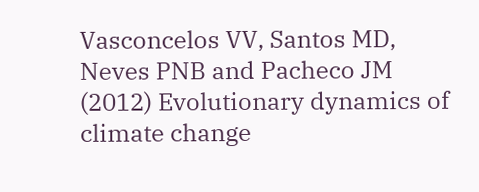Vasconcelos VV, Santos MD, Neves PNB and Pacheco JM (2012) Evolutionary dynamics of climate change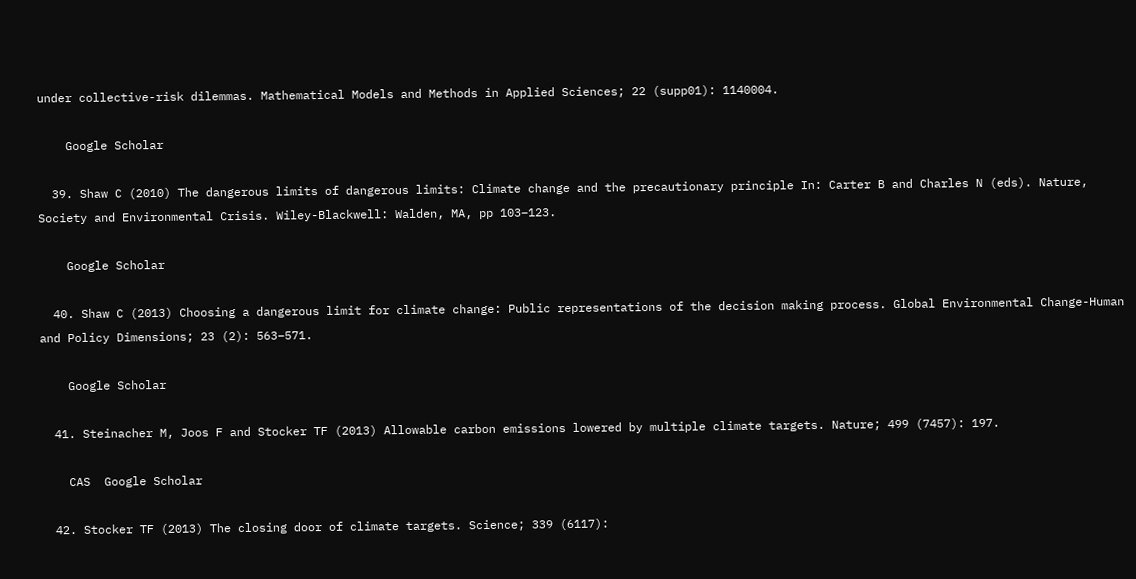under collective-risk dilemmas. Mathematical Models and Methods in Applied Sciences; 22 (supp01): 1140004.

    Google Scholar

  39. Shaw C (2010) The dangerous limits of dangerous limits: Climate change and the precautionary principle In: Carter B and Charles N (eds). Nature, Society and Environmental Crisis. Wiley-Blackwell: Walden, MA, pp 103–123.

    Google Scholar

  40. Shaw C (2013) Choosing a dangerous limit for climate change: Public representations of the decision making process. Global Environmental Change-Human and Policy Dimensions; 23 (2): 563–571.

    Google Scholar

  41. Steinacher M, Joos F and Stocker TF (2013) Allowable carbon emissions lowered by multiple climate targets. Nature; 499 (7457): 197.

    CAS  Google Scholar

  42. Stocker TF (2013) The closing door of climate targets. Science; 339 (6117):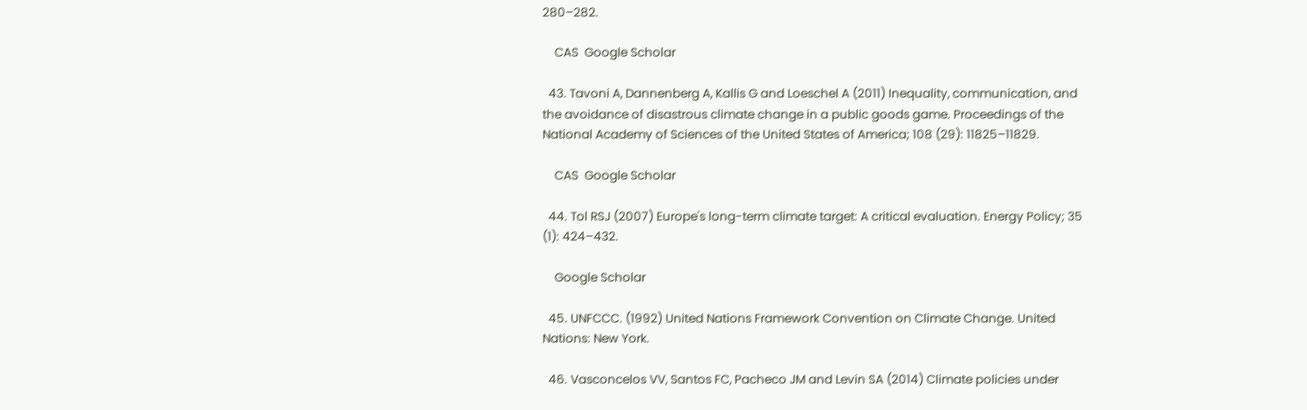280–282.

    CAS  Google Scholar

  43. Tavoni A, Dannenberg A, Kallis G and Loeschel A (2011) Inequality, communication, and the avoidance of disastrous climate change in a public goods game. Proceedings of the National Academy of Sciences of the United States of America; 108 (29): 11825–11829.

    CAS  Google Scholar

  44. Tol RSJ (2007) Europe's long-term climate target: A critical evaluation. Energy Policy; 35 (1): 424–432.

    Google Scholar

  45. UNFCCC. (1992) United Nations Framework Convention on Climate Change. United Nations: New York.

  46. Vasconcelos VV, Santos FC, Pacheco JM and Levin SA (2014) Climate policies under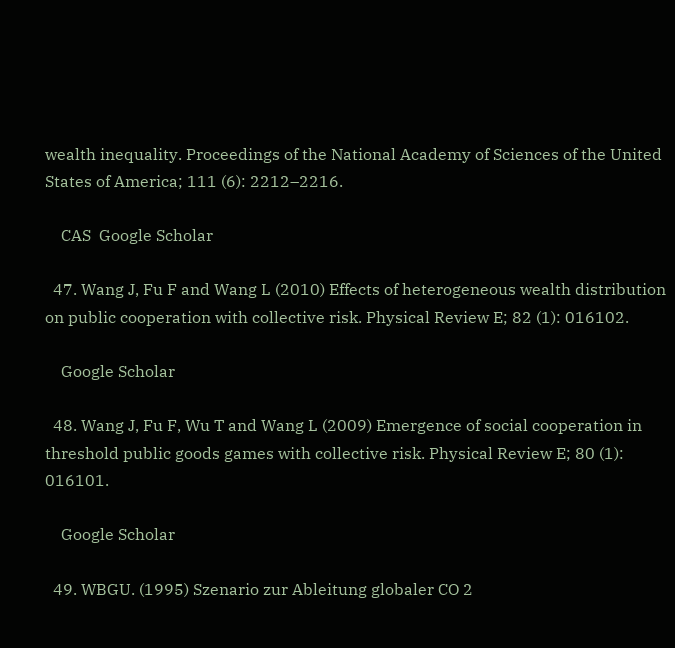wealth inequality. Proceedings of the National Academy of Sciences of the United States of America; 111 (6): 2212–2216.

    CAS  Google Scholar

  47. Wang J, Fu F and Wang L (2010) Effects of heterogeneous wealth distribution on public cooperation with collective risk. Physical Review E; 82 (1): 016102.

    Google Scholar

  48. Wang J, Fu F, Wu T and Wang L (2009) Emergence of social cooperation in threshold public goods games with collective risk. Physical Review E; 80 (1): 016101.

    Google Scholar

  49. WBGU. (1995) Szenario zur Ableitung globaler CO 2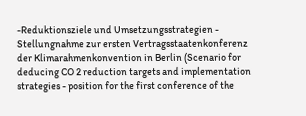-Reduktionsziele und Umsetzungsstrategien - Stellungnahme zur ersten Vertragsstaatenkonferenz der Klimarahmenkonvention in Berlin (Scenario for deducing CO 2 reduction targets and implementation strategies - position for the first conference of the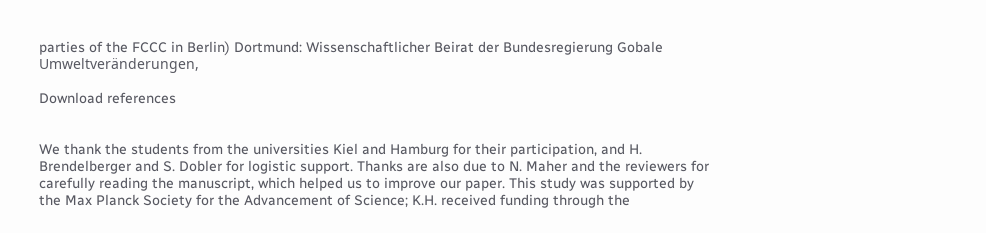parties of the FCCC in Berlin) Dortmund: Wissenschaftlicher Beirat der Bundesregierung Gobale Umweltveränderungen,

Download references


We thank the students from the universities Kiel and Hamburg for their participation, and H. Brendelberger and S. Dobler for logistic support. Thanks are also due to N. Maher and the reviewers for carefully reading the manuscript, which helped us to improve our paper. This study was supported by the Max Planck Society for the Advancement of Science; K.H. received funding through the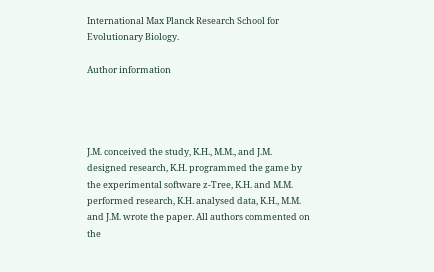International Max Planck Research School for Evolutionary Biology.

Author information




J.M. conceived the study, K.H., M.M., and J.M. designed research, K.H. programmed the game by the experimental software z-Tree, K.H. and M.M. performed research, K.H. analysed data, K.H., M.M. and J.M. wrote the paper. All authors commented on the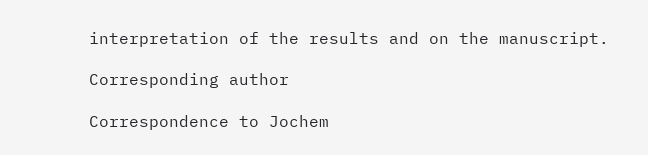interpretation of the results and on the manuscript.

Corresponding author

Correspondence to Jochem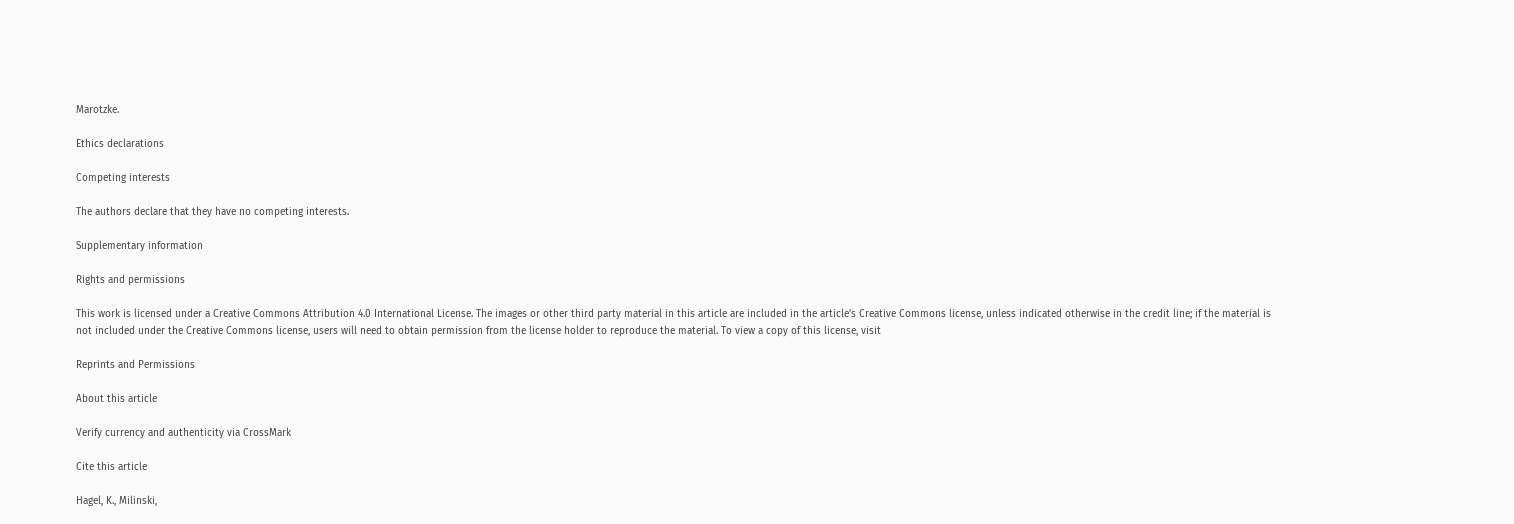Marotzke.

Ethics declarations

Competing interests

The authors declare that they have no competing interests.

Supplementary information

Rights and permissions

This work is licensed under a Creative Commons Attribution 4.0 International License. The images or other third party material in this article are included in the article’s Creative Commons license, unless indicated otherwise in the credit line; if the material is not included under the Creative Commons license, users will need to obtain permission from the license holder to reproduce the material. To view a copy of this license, visit

Reprints and Permissions

About this article

Verify currency and authenticity via CrossMark

Cite this article

Hagel, K., Milinski,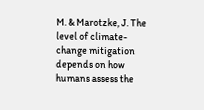M. & Marotzke, J. The level of climate-change mitigation depends on how humans assess the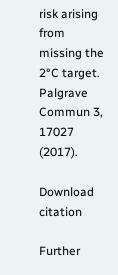risk arising from missing the 2°C target. Palgrave Commun 3, 17027 (2017).

Download citation

Further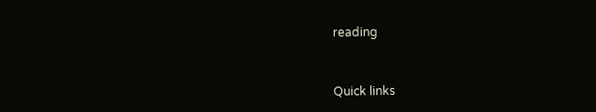reading


Quick links